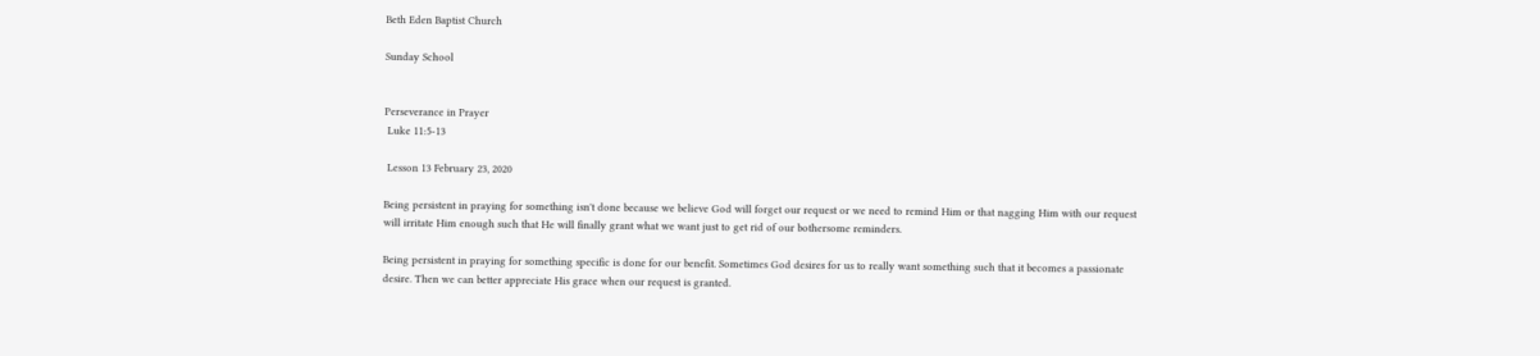Beth Eden Baptist Church

Sunday School


Perseverance in Prayer
 Luke 11:5-13

 Lesson 13 February 23, 2020

Being persistent in praying for something isn't done because we believe God will forget our request or we need to remind Him or that nagging Him with our request will irritate Him enough such that He will finally grant what we want just to get rid of our bothersome reminders.

Being persistent in praying for something specific is done for our benefit. Sometimes God desires for us to really want something such that it becomes a passionate desire. Then we can better appreciate His grace when our request is granted.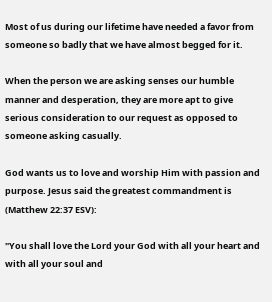Most of us during our lifetime have needed a favor from someone so badly that we have almost begged for it.

When the person we are asking senses our humble manner and desperation, they are more apt to give serious consideration to our request as opposed to someone asking casually.

God wants us to love and worship Him with passion and purpose. Jesus said the greatest commandment is (Matthew 22:37 ESV):

"You shall love the Lord your God with all your heart and with all your soul and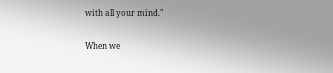with all your mind."

When we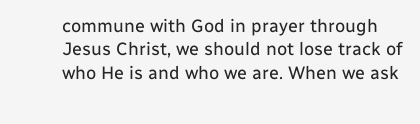commune with God in prayer through Jesus Christ, we should not lose track of who He is and who we are. When we ask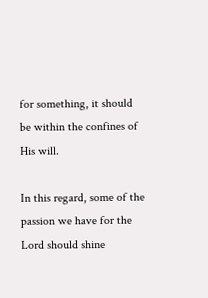for something, it should be within the confines of His will.

In this regard, some of the passion we have for the Lord should shine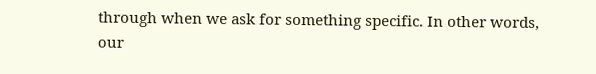through when we ask for something specific. In other words, our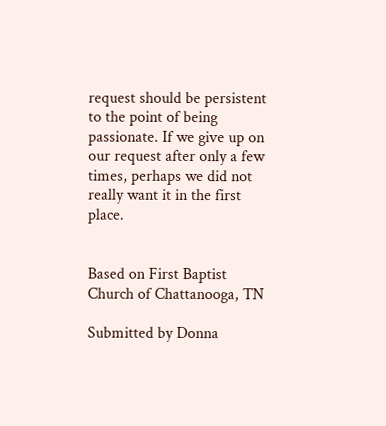request should be persistent to the point of being passionate. If we give up on our request after only a few times, perhaps we did not really want it in the first place.


Based on First Baptist Church of Chattanooga, TN

Submitted by Donna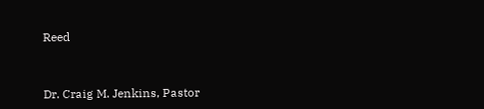Reed


Dr. Craig M. Jenkins, Pastor